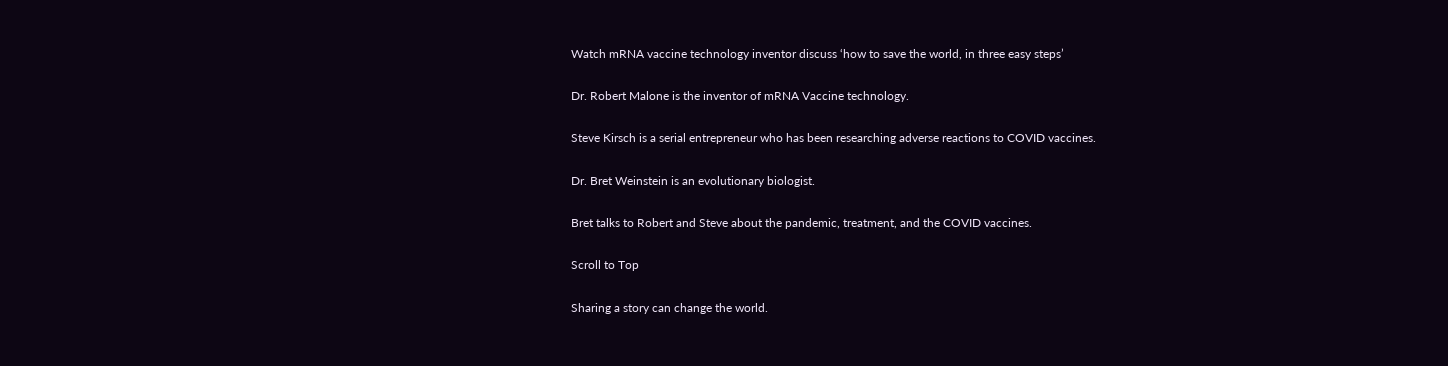Watch mRNA vaccine technology inventor discuss ‘how to save the world, in three easy steps’

Dr. Robert Malone is the inventor of mRNA Vaccine technology.

Steve Kirsch is a serial entrepreneur who has been researching adverse reactions to COVID vaccines.

Dr. Bret Weinstein is an evolutionary biologist.

Bret talks to Robert and Steve about the pandemic, treatment, and the COVID vaccines.

Scroll to Top

Sharing a story can change the world.